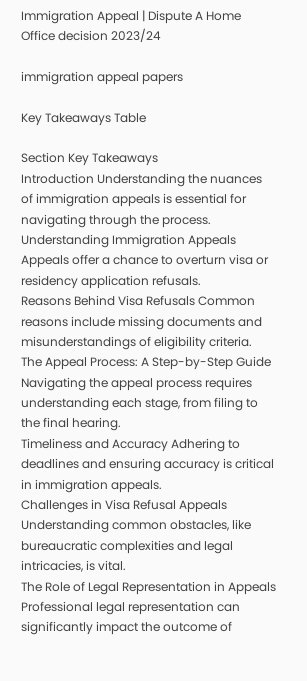Immigration Appeal | Dispute A Home Office decision 2023/24

immigration appeal papers

Key Takeaways Table

Section Key Takeaways
Introduction Understanding the nuances of immigration appeals is essential for navigating through the process.
Understanding Immigration Appeals Appeals offer a chance to overturn visa or residency application refusals.
Reasons Behind Visa Refusals Common reasons include missing documents and misunderstandings of eligibility criteria.
The Appeal Process: A Step-by-Step Guide Navigating the appeal process requires understanding each stage, from filing to the final hearing.
Timeliness and Accuracy Adhering to deadlines and ensuring accuracy is critical in immigration appeals.
Challenges in Visa Refusal Appeals Understanding common obstacles, like bureaucratic complexities and legal intricacies, is vital.
The Role of Legal Representation in Appeals Professional legal representation can significantly impact the outcome of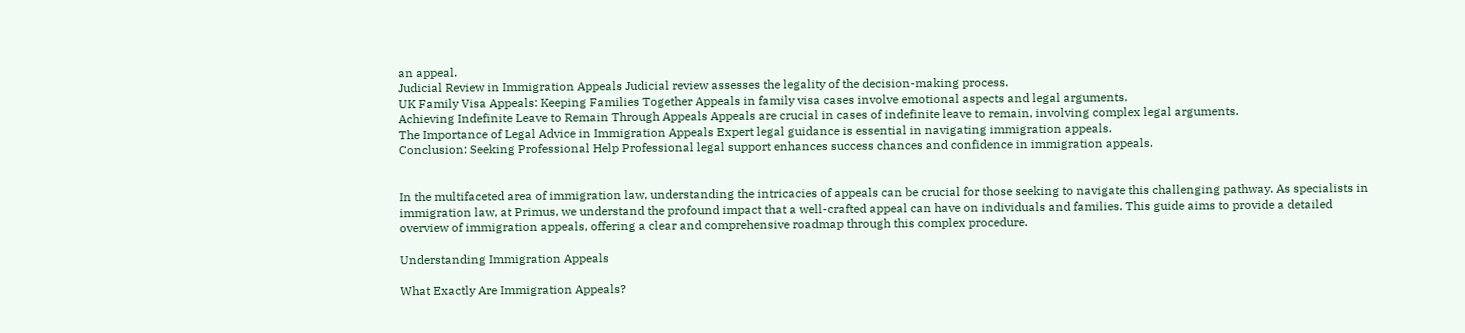an appeal.
Judicial Review in Immigration Appeals Judicial review assesses the legality of the decision-making process.
UK Family Visa Appeals: Keeping Families Together Appeals in family visa cases involve emotional aspects and legal arguments.
Achieving Indefinite Leave to Remain Through Appeals Appeals are crucial in cases of indefinite leave to remain, involving complex legal arguments.
The Importance of Legal Advice in Immigration Appeals Expert legal guidance is essential in navigating immigration appeals.
Conclusion: Seeking Professional Help Professional legal support enhances success chances and confidence in immigration appeals.


In the multifaceted area of immigration law, understanding the intricacies of appeals can be crucial for those seeking to navigate this challenging pathway. As specialists in immigration law, at Primus, we understand the profound impact that a well-crafted appeal can have on individuals and families. This guide aims to provide a detailed overview of immigration appeals, offering a clear and comprehensive roadmap through this complex procedure.

Understanding Immigration Appeals

What Exactly Are Immigration Appeals?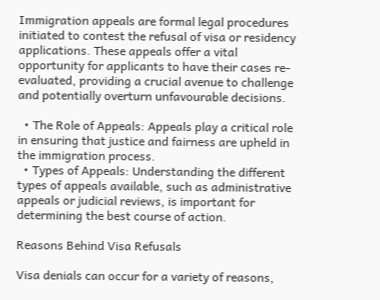Immigration appeals are formal legal procedures initiated to contest the refusal of visa or residency applications. These appeals offer a vital opportunity for applicants to have their cases re-evaluated, providing a crucial avenue to challenge and potentially overturn unfavourable decisions.

  • The Role of Appeals: Appeals play a critical role in ensuring that justice and fairness are upheld in the immigration process.
  • Types of Appeals: Understanding the different types of appeals available, such as administrative appeals or judicial reviews, is important for determining the best course of action.

Reasons Behind Visa Refusals

Visa denials can occur for a variety of reasons,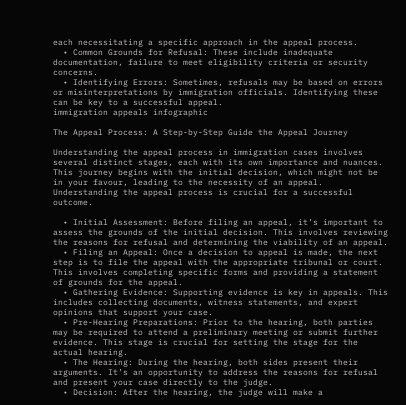each necessitating a specific approach in the appeal process.
  • Common Grounds for Refusal: These include inadequate documentation, failure to meet eligibility criteria or security concerns.
  • Identifying Errors: Sometimes, refusals may be based on errors or misinterpretations by immigration officials. Identifying these can be key to a successful appeal.
immigration appeals infographic

The Appeal Process: A Step-by-Step Guide the Appeal Journey

Understanding the appeal process in immigration cases involves several distinct stages, each with its own importance and nuances. This journey begins with the initial decision, which might not be in your favour, leading to the necessity of an appeal. Understanding the appeal process is crucial for a successful outcome.

  • Initial Assessment: Before filing an appeal, it’s important to assess the grounds of the initial decision. This involves reviewing the reasons for refusal and determining the viability of an appeal.
  • Filing an Appeal: Once a decision to appeal is made, the next step is to file the appeal with the appropriate tribunal or court. This involves completing specific forms and providing a statement of grounds for the appeal.
  • Gathering Evidence: Supporting evidence is key in appeals. This includes collecting documents, witness statements, and expert opinions that support your case.
  • Pre-Hearing Preparations: Prior to the hearing, both parties may be required to attend a preliminary meeting or submit further evidence. This stage is crucial for setting the stage for the actual hearing.
  • The Hearing: During the hearing, both sides present their arguments. It’s an opportunity to address the reasons for refusal and present your case directly to the judge.
  • Decision: After the hearing, the judge will make a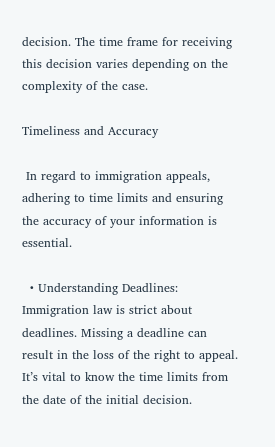decision. The time frame for receiving this decision varies depending on the complexity of the case.

Timeliness and Accuracy

 In regard to immigration appeals, adhering to time limits and ensuring the accuracy of your information is essential.

  • Understanding Deadlines: Immigration law is strict about deadlines. Missing a deadline can result in the loss of the right to appeal. It’s vital to know the time limits from the date of the initial decision.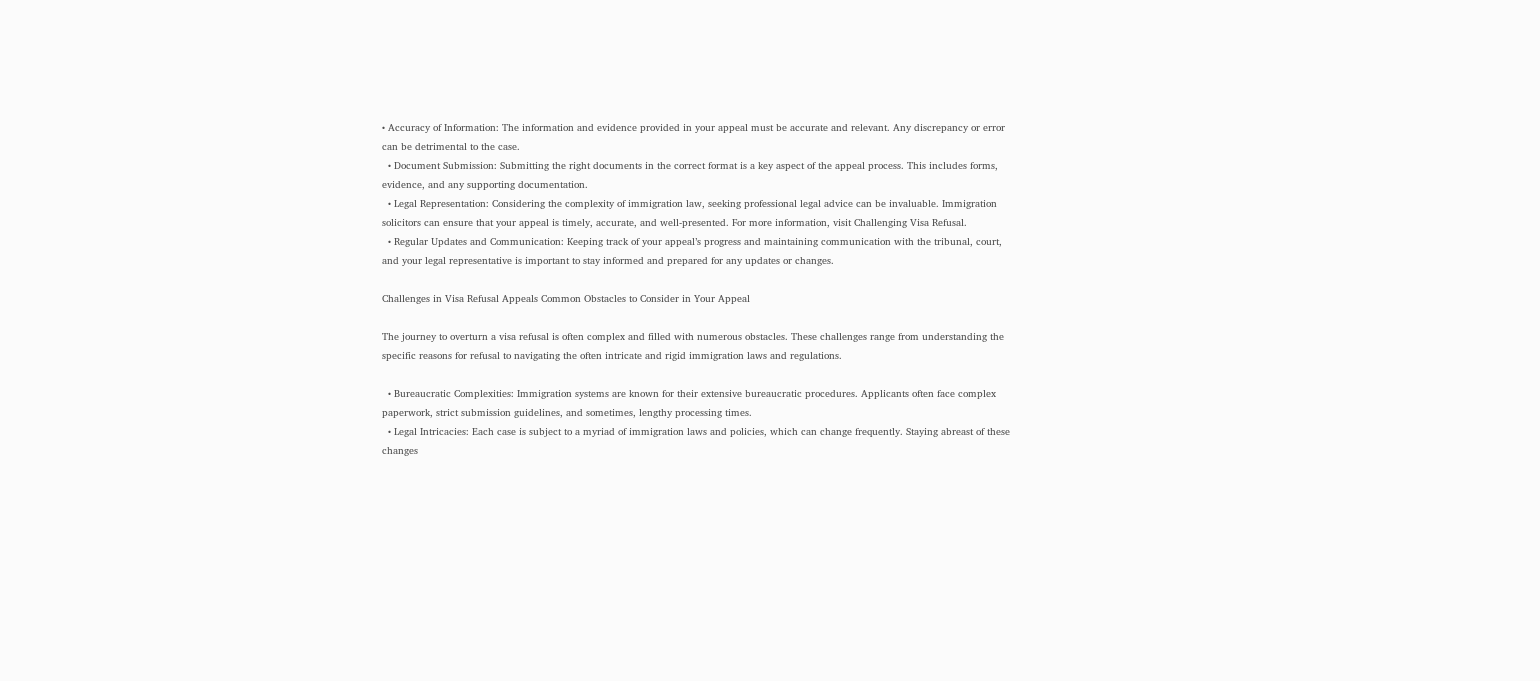• Accuracy of Information: The information and evidence provided in your appeal must be accurate and relevant. Any discrepancy or error can be detrimental to the case.
  • Document Submission: Submitting the right documents in the correct format is a key aspect of the appeal process. This includes forms, evidence, and any supporting documentation.
  • Legal Representation: Considering the complexity of immigration law, seeking professional legal advice can be invaluable. Immigration solicitors can ensure that your appeal is timely, accurate, and well-presented. For more information, visit Challenging Visa Refusal.
  • Regular Updates and Communication: Keeping track of your appeal’s progress and maintaining communication with the tribunal, court, and your legal representative is important to stay informed and prepared for any updates or changes.

Challenges in Visa Refusal Appeals Common Obstacles to Consider in Your Appeal

The journey to overturn a visa refusal is often complex and filled with numerous obstacles. These challenges range from understanding the specific reasons for refusal to navigating the often intricate and rigid immigration laws and regulations.

  • Bureaucratic Complexities: Immigration systems are known for their extensive bureaucratic procedures. Applicants often face complex paperwork, strict submission guidelines, and sometimes, lengthy processing times.
  • Legal Intricacies: Each case is subject to a myriad of immigration laws and policies, which can change frequently. Staying abreast of these changes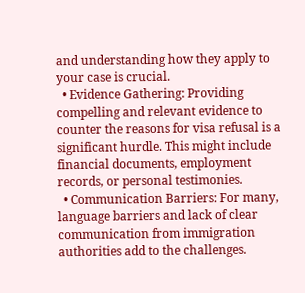and understanding how they apply to your case is crucial.
  • Evidence Gathering: Providing compelling and relevant evidence to counter the reasons for visa refusal is a significant hurdle. This might include financial documents, employment records, or personal testimonies.
  • Communication Barriers: For many, language barriers and lack of clear communication from immigration authorities add to the challenges.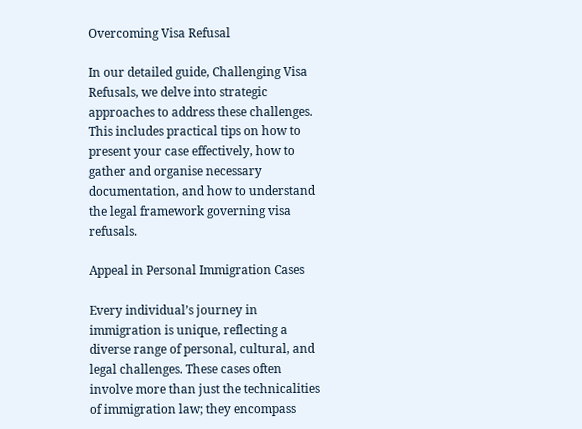Overcoming Visa Refusal

In our detailed guide, Challenging Visa Refusals, we delve into strategic approaches to address these challenges. This includes practical tips on how to present your case effectively, how to gather and organise necessary documentation, and how to understand the legal framework governing visa refusals.

Appeal in Personal Immigration Cases

Every individual’s journey in immigration is unique, reflecting a diverse range of personal, cultural, and legal challenges. These cases often involve more than just the technicalities of immigration law; they encompass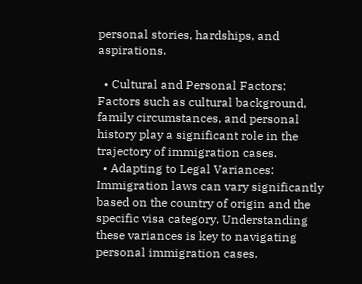personal stories, hardships, and aspirations.

  • Cultural and Personal Factors: Factors such as cultural background, family circumstances, and personal history play a significant role in the trajectory of immigration cases.
  • Adapting to Legal Variances: Immigration laws can vary significantly based on the country of origin and the specific visa category. Understanding these variances is key to navigating personal immigration cases.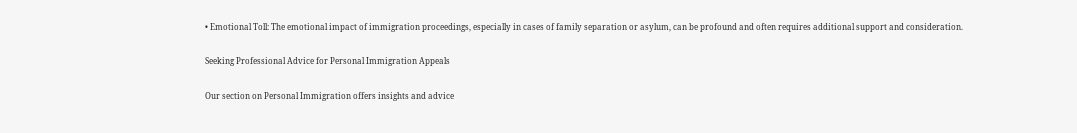• Emotional Toll: The emotional impact of immigration proceedings, especially in cases of family separation or asylum, can be profound and often requires additional support and consideration.

Seeking Professional Advice for Personal Immigration Appeals

Our section on Personal Immigration offers insights and advice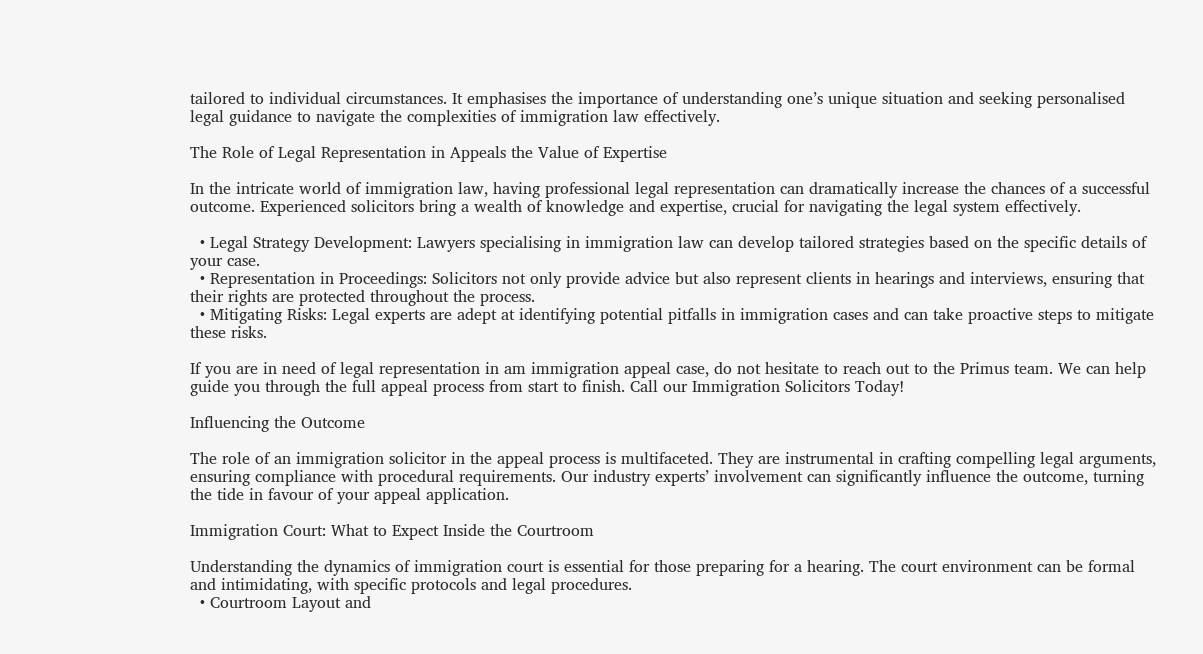tailored to individual circumstances. It emphasises the importance of understanding one’s unique situation and seeking personalised legal guidance to navigate the complexities of immigration law effectively.

The Role of Legal Representation in Appeals the Value of Expertise

In the intricate world of immigration law, having professional legal representation can dramatically increase the chances of a successful outcome. Experienced solicitors bring a wealth of knowledge and expertise, crucial for navigating the legal system effectively.

  • Legal Strategy Development: Lawyers specialising in immigration law can develop tailored strategies based on the specific details of your case.
  • Representation in Proceedings: Solicitors not only provide advice but also represent clients in hearings and interviews, ensuring that their rights are protected throughout the process.
  • Mitigating Risks: Legal experts are adept at identifying potential pitfalls in immigration cases and can take proactive steps to mitigate these risks.

If you are in need of legal representation in am immigration appeal case, do not hesitate to reach out to the Primus team. We can help guide you through the full appeal process from start to finish. Call our Immigration Solicitors Today!

Influencing the Outcome

The role of an immigration solicitor in the appeal process is multifaceted. They are instrumental in crafting compelling legal arguments, ensuring compliance with procedural requirements. Our industry experts’ involvement can significantly influence the outcome, turning the tide in favour of your appeal application.

Immigration Court: What to Expect Inside the Courtroom

Understanding the dynamics of immigration court is essential for those preparing for a hearing. The court environment can be formal and intimidating, with specific protocols and legal procedures.
  • Courtroom Layout and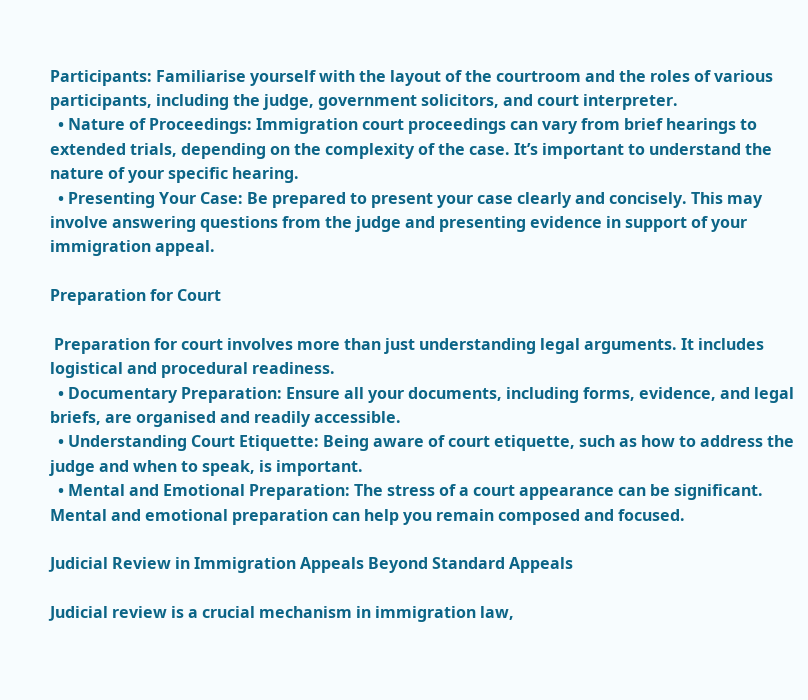Participants: Familiarise yourself with the layout of the courtroom and the roles of various participants, including the judge, government solicitors, and court interpreter.
  • Nature of Proceedings: Immigration court proceedings can vary from brief hearings to extended trials, depending on the complexity of the case. It’s important to understand the nature of your specific hearing.
  • Presenting Your Case: Be prepared to present your case clearly and concisely. This may involve answering questions from the judge and presenting evidence in support of your immigration appeal.

Preparation for Court

 Preparation for court involves more than just understanding legal arguments. It includes logistical and procedural readiness.
  • Documentary Preparation: Ensure all your documents, including forms, evidence, and legal briefs, are organised and readily accessible.
  • Understanding Court Etiquette: Being aware of court etiquette, such as how to address the judge and when to speak, is important.
  • Mental and Emotional Preparation: The stress of a court appearance can be significant. Mental and emotional preparation can help you remain composed and focused.

Judicial Review in Immigration Appeals Beyond Standard Appeals

Judicial review is a crucial mechanism in immigration law,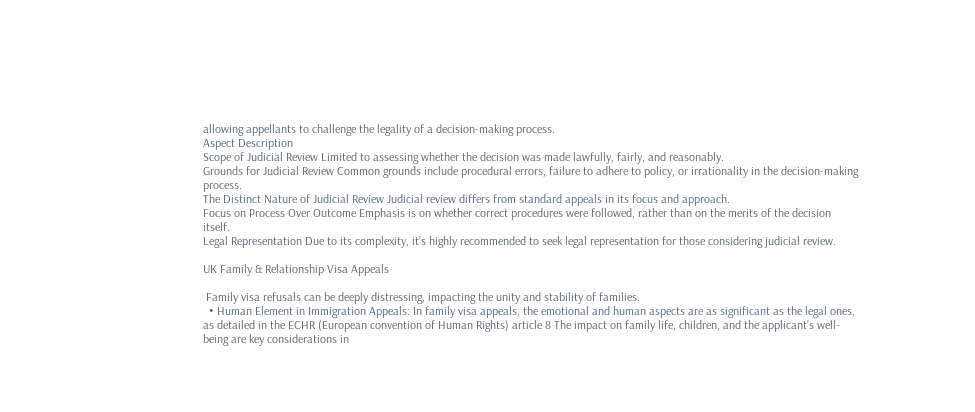allowing appellants to challenge the legality of a decision-making process.
Aspect Description
Scope of Judicial Review Limited to assessing whether the decision was made lawfully, fairly, and reasonably.
Grounds for Judicial Review Common grounds include procedural errors, failure to adhere to policy, or irrationality in the decision-making process.
The Distinct Nature of Judicial Review Judicial review differs from standard appeals in its focus and approach.
Focus on Process Over Outcome Emphasis is on whether correct procedures were followed, rather than on the merits of the decision itself.
Legal Representation Due to its complexity, it’s highly recommended to seek legal representation for those considering judicial review.

UK Family & Relationship Visa Appeals

 Family visa refusals can be deeply distressing, impacting the unity and stability of families.
  • Human Element in Immigration Appeals: In family visa appeals, the emotional and human aspects are as significant as the legal ones, as detailed in the ECHR (European convention of Human Rights) article 8 The impact on family life, children, and the applicant’s well-being are key considerations in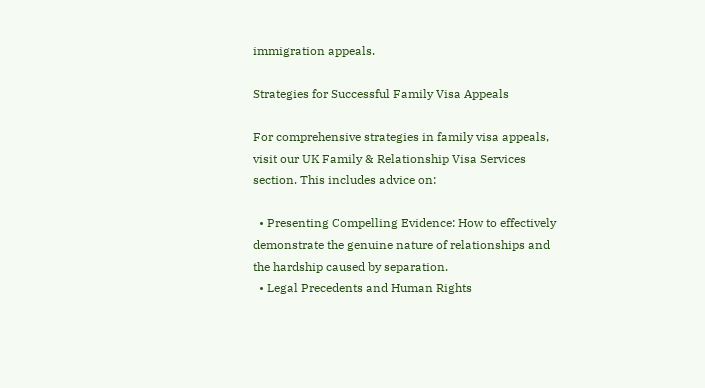immigration appeals.

Strategies for Successful Family Visa Appeals

For comprehensive strategies in family visa appeals, visit our UK Family & Relationship Visa Services section. This includes advice on:

  • Presenting Compelling Evidence: How to effectively demonstrate the genuine nature of relationships and the hardship caused by separation.
  • Legal Precedents and Human Rights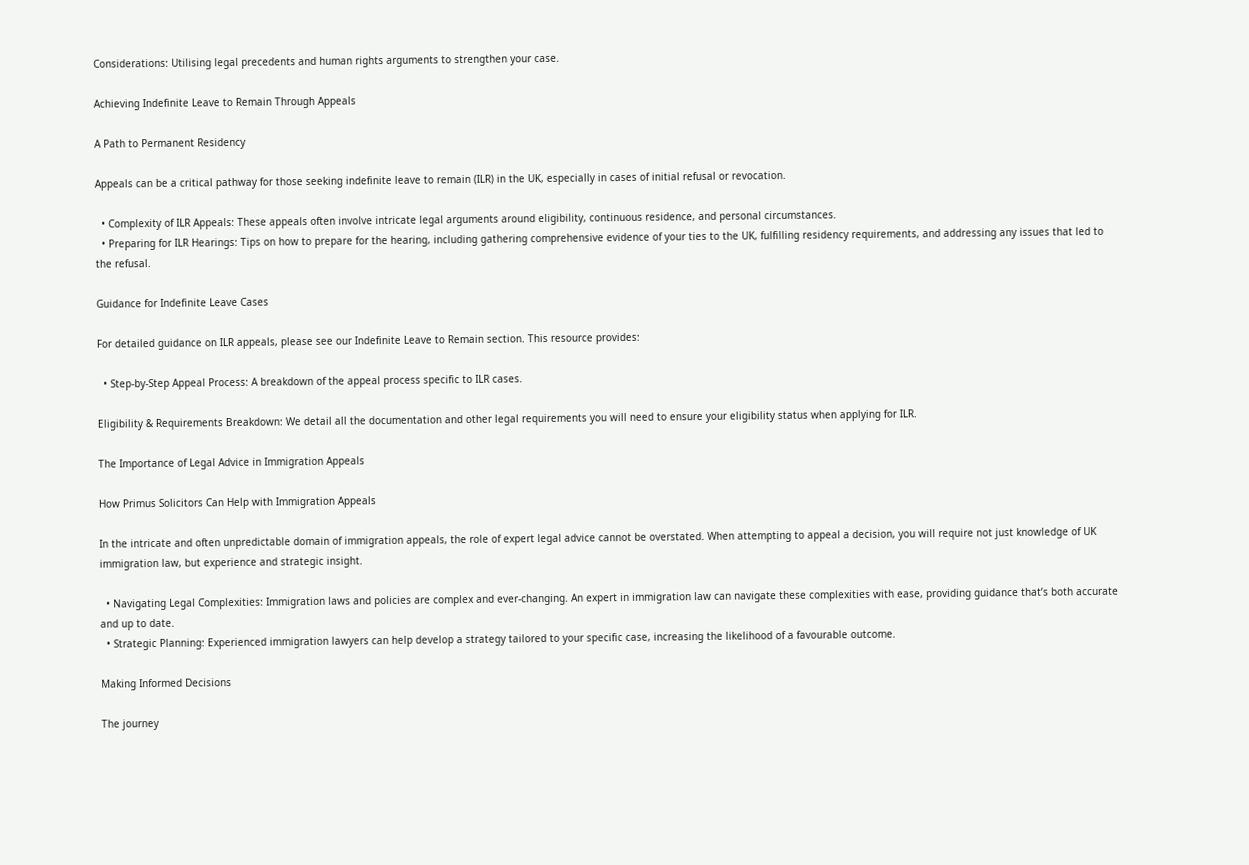Considerations: Utilising legal precedents and human rights arguments to strengthen your case.

Achieving Indefinite Leave to Remain Through Appeals

A Path to Permanent Residency

Appeals can be a critical pathway for those seeking indefinite leave to remain (ILR) in the UK, especially in cases of initial refusal or revocation.

  • Complexity of ILR Appeals: These appeals often involve intricate legal arguments around eligibility, continuous residence, and personal circumstances.
  • Preparing for ILR Hearings: Tips on how to prepare for the hearing, including gathering comprehensive evidence of your ties to the UK, fulfilling residency requirements, and addressing any issues that led to the refusal.

Guidance for Indefinite Leave Cases

For detailed guidance on ILR appeals, please see our Indefinite Leave to Remain section. This resource provides:

  • Step-by-Step Appeal Process: A breakdown of the appeal process specific to ILR cases.

Eligibility & Requirements Breakdown: We detail all the documentation and other legal requirements you will need to ensure your eligibility status when applying for ILR.

The Importance of Legal Advice in Immigration Appeals

How Primus Solicitors Can Help with Immigration Appeals

In the intricate and often unpredictable domain of immigration appeals, the role of expert legal advice cannot be overstated. When attempting to appeal a decision, you will require not just knowledge of UK immigration law, but experience and strategic insight.

  • Navigating Legal Complexities: Immigration laws and policies are complex and ever-changing. An expert in immigration law can navigate these complexities with ease, providing guidance that’s both accurate and up to date.
  • Strategic Planning: Experienced immigration lawyers can help develop a strategy tailored to your specific case, increasing the likelihood of a favourable outcome.

Making Informed Decisions

The journey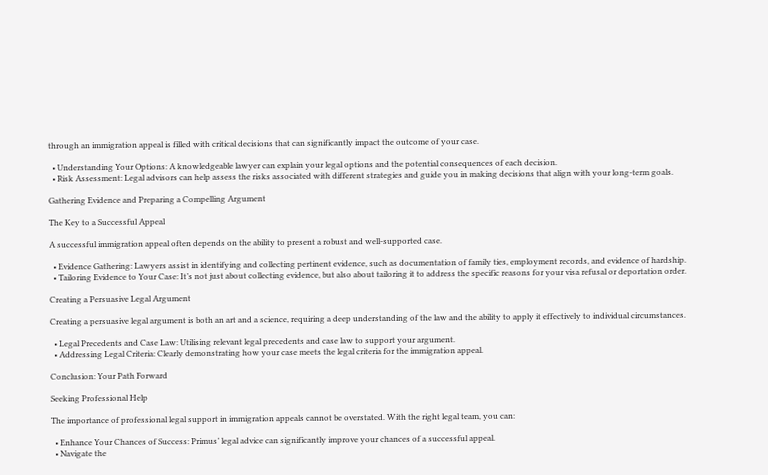through an immigration appeal is filled with critical decisions that can significantly impact the outcome of your case.

  • Understanding Your Options: A knowledgeable lawyer can explain your legal options and the potential consequences of each decision.
  • Risk Assessment: Legal advisors can help assess the risks associated with different strategies and guide you in making decisions that align with your long-term goals.

Gathering Evidence and Preparing a Compelling Argument

The Key to a Successful Appeal

A successful immigration appeal often depends on the ability to present a robust and well-supported case.

  • Evidence Gathering: Lawyers assist in identifying and collecting pertinent evidence, such as documentation of family ties, employment records, and evidence of hardship.
  • Tailoring Evidence to Your Case: It’s not just about collecting evidence, but also about tailoring it to address the specific reasons for your visa refusal or deportation order.

Creating a Persuasive Legal Argument

Creating a persuasive legal argument is both an art and a science, requiring a deep understanding of the law and the ability to apply it effectively to individual circumstances.

  • Legal Precedents and Case Law: Utilising relevant legal precedents and case law to support your argument.
  • Addressing Legal Criteria: Clearly demonstrating how your case meets the legal criteria for the immigration appeal.

Conclusion: Your Path Forward

Seeking Professional Help

The importance of professional legal support in immigration appeals cannot be overstated. With the right legal team, you can:

  • Enhance Your Chances of Success: Primus’ legal advice can significantly improve your chances of a successful appeal.
  • Navigate the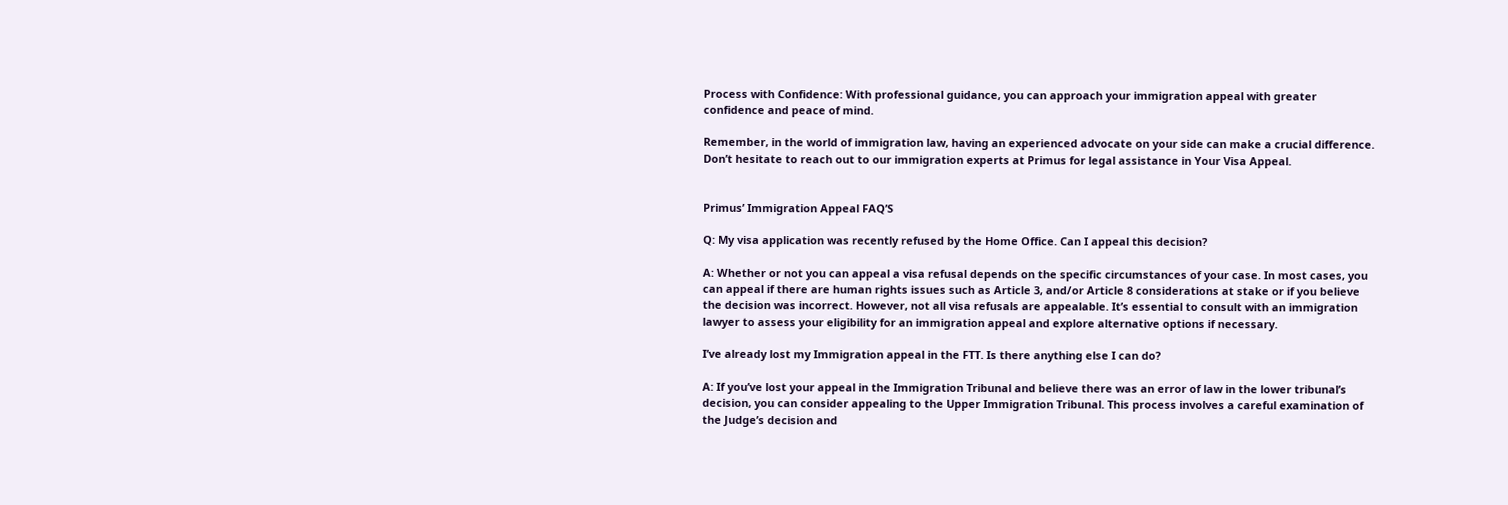Process with Confidence: With professional guidance, you can approach your immigration appeal with greater confidence and peace of mind.

Remember, in the world of immigration law, having an experienced advocate on your side can make a crucial difference. Don’t hesitate to reach out to our immigration experts at Primus for legal assistance in Your Visa Appeal.


Primus’ Immigration Appeal FAQ’S

Q: My visa application was recently refused by the Home Office. Can I appeal this decision?

A: Whether or not you can appeal a visa refusal depends on the specific circumstances of your case. In most cases, you can appeal if there are human rights issues such as Article 3, and/or Article 8 considerations at stake or if you believe the decision was incorrect. However, not all visa refusals are appealable. It’s essential to consult with an immigration lawyer to assess your eligibility for an immigration appeal and explore alternative options if necessary.

I’ve already lost my Immigration appeal in the FTT. Is there anything else I can do?

A: If you’ve lost your appeal in the Immigration Tribunal and believe there was an error of law in the lower tribunal’s decision, you can consider appealing to the Upper Immigration Tribunal. This process involves a careful examination of the Judge’s decision and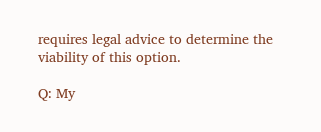requires legal advice to determine the viability of this option.

Q: My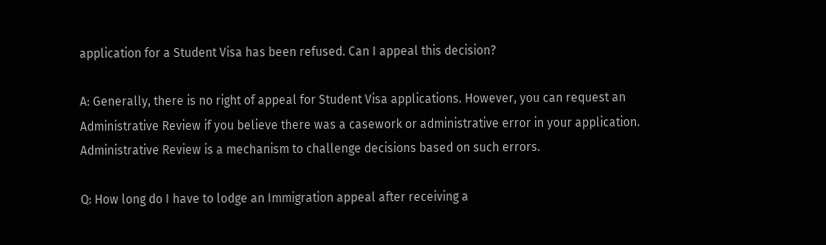application for a Student Visa has been refused. Can I appeal this decision?

A: Generally, there is no right of appeal for Student Visa applications. However, you can request an Administrative Review if you believe there was a casework or administrative error in your application. Administrative Review is a mechanism to challenge decisions based on such errors.

Q: How long do I have to lodge an Immigration appeal after receiving a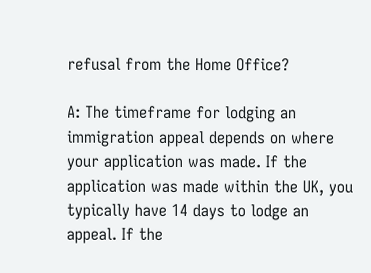refusal from the Home Office?

A: The timeframe for lodging an immigration appeal depends on where your application was made. If the application was made within the UK, you typically have 14 days to lodge an appeal. If the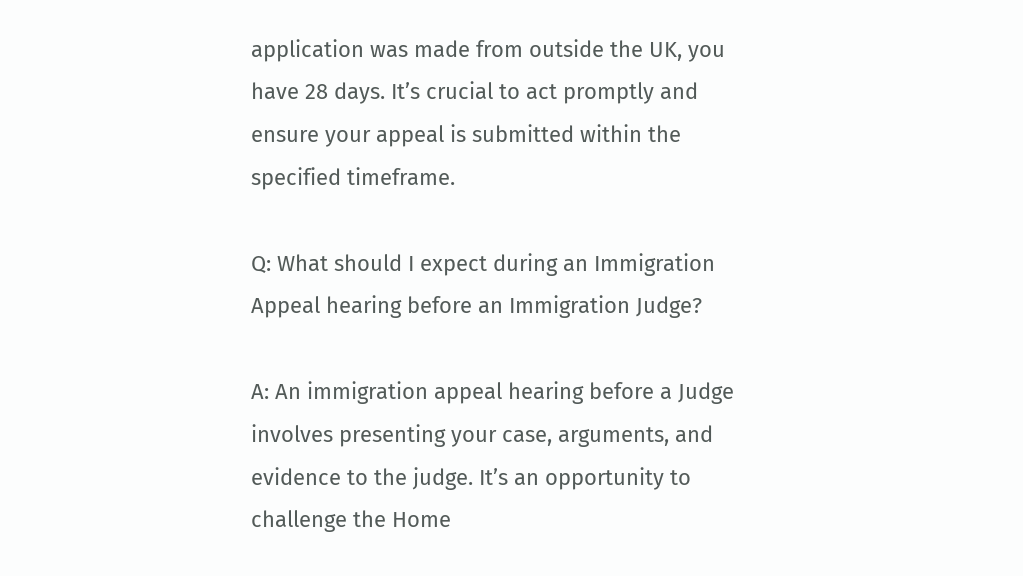application was made from outside the UK, you have 28 days. It’s crucial to act promptly and ensure your appeal is submitted within the specified timeframe.

Q: What should I expect during an Immigration Appeal hearing before an Immigration Judge?

A: An immigration appeal hearing before a Judge involves presenting your case, arguments, and evidence to the judge. It’s an opportunity to challenge the Home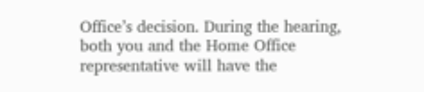Office’s decision. During the hearing, both you and the Home Office representative will have the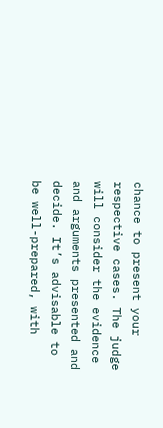chance to present your respective cases. The judge will consider the evidence and arguments presented and decide. It’s advisable to be well-prepared, with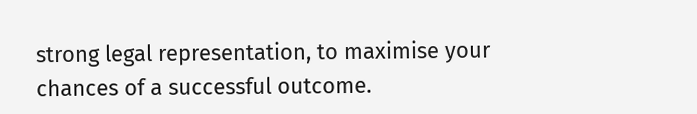strong legal representation, to maximise your chances of a successful outcome.